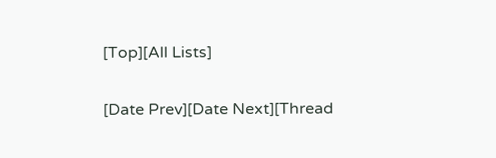[Top][All Lists]

[Date Prev][Date Next][Thread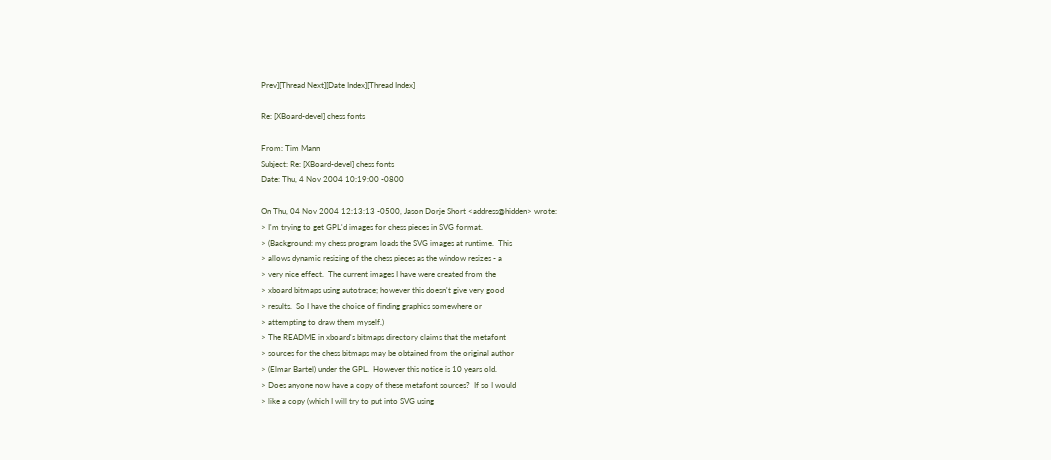Prev][Thread Next][Date Index][Thread Index]

Re: [XBoard-devel] chess fonts

From: Tim Mann
Subject: Re: [XBoard-devel] chess fonts
Date: Thu, 4 Nov 2004 10:19:00 -0800

On Thu, 04 Nov 2004 12:13:13 -0500, Jason Dorje Short <address@hidden> wrote:
> I'm trying to get GPL'd images for chess pieces in SVG format.
> (Background: my chess program loads the SVG images at runtime.  This
> allows dynamic resizing of the chess pieces as the window resizes - a
> very nice effect.  The current images I have were created from the
> xboard bitmaps using autotrace; however this doesn't give very good
> results.  So I have the choice of finding graphics somewhere or
> attempting to draw them myself.)
> The README in xboard's bitmaps directory claims that the metafont
> sources for the chess bitmaps may be obtained from the original author
> (Elmar Bartel) under the GPL.  However this notice is 10 years old.
> Does anyone now have a copy of these metafont sources?  If so I would
> like a copy (which I will try to put into SVG using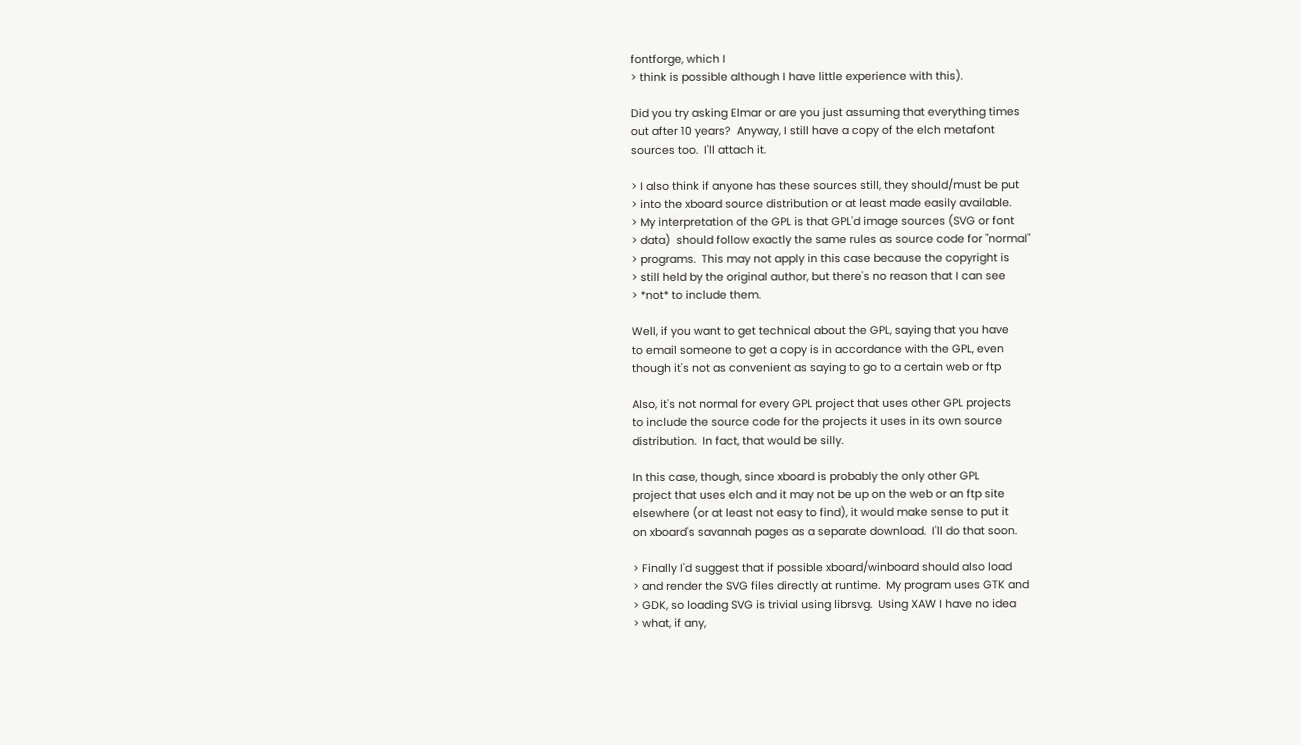fontforge, which I
> think is possible although I have little experience with this).

Did you try asking Elmar or are you just assuming that everything times
out after 10 years?  Anyway, I still have a copy of the elch metafont
sources too.  I'll attach it.

> I also think if anyone has these sources still, they should/must be put
> into the xboard source distribution or at least made easily available.
> My interpretation of the GPL is that GPL'd image sources (SVG or font
> data)  should follow exactly the same rules as source code for "normal"
> programs.  This may not apply in this case because the copyright is
> still held by the original author, but there's no reason that I can see
> *not* to include them.

Well, if you want to get technical about the GPL, saying that you have
to email someone to get a copy is in accordance with the GPL, even
though it's not as convenient as saying to go to a certain web or ftp

Also, it's not normal for every GPL project that uses other GPL projects
to include the source code for the projects it uses in its own source
distribution.  In fact, that would be silly.

In this case, though, since xboard is probably the only other GPL
project that uses elch and it may not be up on the web or an ftp site
elsewhere (or at least not easy to find), it would make sense to put it
on xboard's savannah pages as a separate download.  I'll do that soon.

> Finally I'd suggest that if possible xboard/winboard should also load
> and render the SVG files directly at runtime.  My program uses GTK and
> GDK, so loading SVG is trivial using librsvg.  Using XAW I have no idea
> what, if any,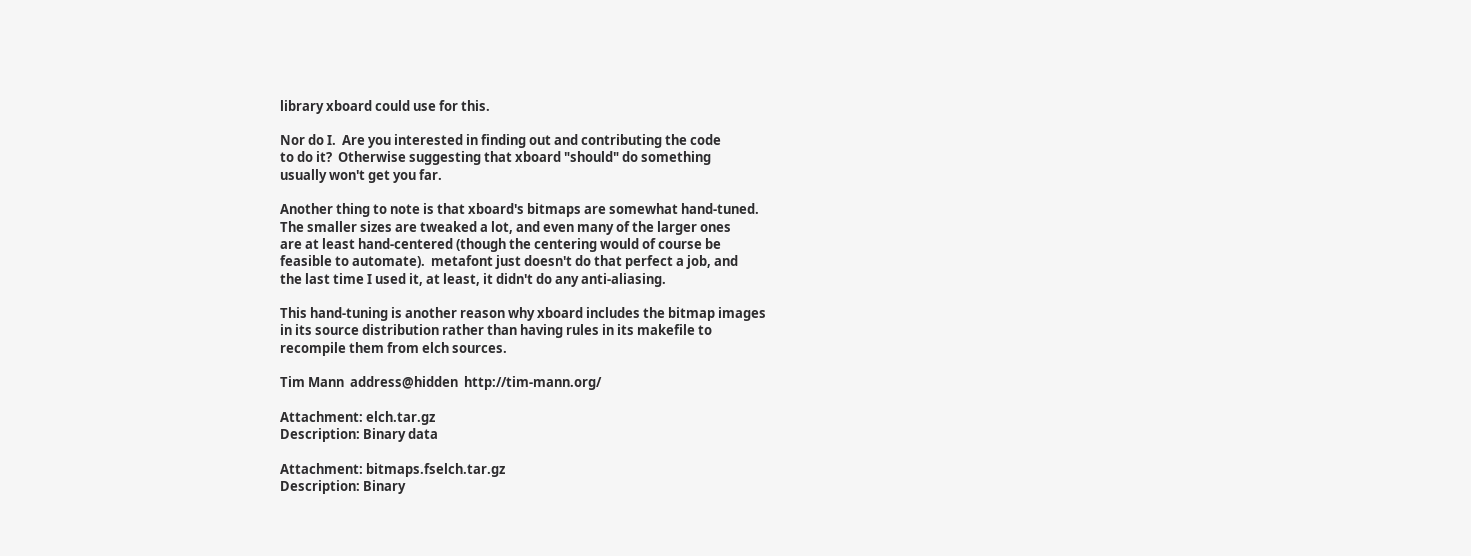library xboard could use for this.

Nor do I.  Are you interested in finding out and contributing the code
to do it?  Otherwise suggesting that xboard "should" do something
usually won't get you far.

Another thing to note is that xboard's bitmaps are somewhat hand-tuned.
The smaller sizes are tweaked a lot, and even many of the larger ones
are at least hand-centered (though the centering would of course be
feasible to automate).  metafont just doesn't do that perfect a job, and
the last time I used it, at least, it didn't do any anti-aliasing.

This hand-tuning is another reason why xboard includes the bitmap images
in its source distribution rather than having rules in its makefile to
recompile them from elch sources.

Tim Mann  address@hidden  http://tim-mann.org/

Attachment: elch.tar.gz
Description: Binary data

Attachment: bitmaps.fselch.tar.gz
Description: Binary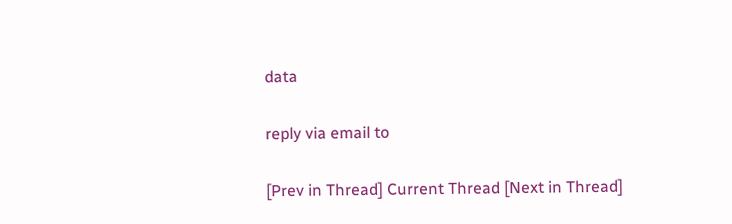data

reply via email to

[Prev in Thread] Current Thread [Next in Thread]